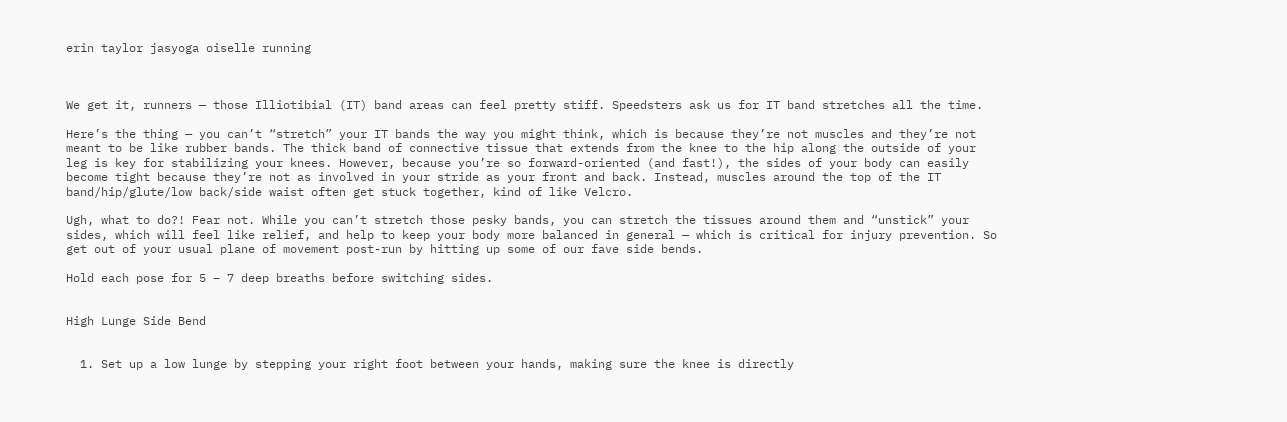erin taylor jasyoga oiselle running



We get it, runners — those Illiotibial (IT) band areas can feel pretty stiff. Speedsters ask us for IT band stretches all the time.

Here’s the thing — you can’t “stretch” your IT bands the way you might think, which is because they’re not muscles and they’re not meant to be like rubber bands. The thick band of connective tissue that extends from the knee to the hip along the outside of your leg is key for stabilizing your knees. However, because you’re so forward-oriented (and fast!), the sides of your body can easily become tight because they’re not as involved in your stride as your front and back. Instead, muscles around the top of the IT band/hip/glute/low back/side waist often get stuck together, kind of like Velcro.

Ugh, what to do?! Fear not. While you can’t stretch those pesky bands, you can stretch the tissues around them and “unstick” your sides, which will feel like relief, and help to keep your body more balanced in general — which is critical for injury prevention. So get out of your usual plane of movement post-run by hitting up some of our fave side bends.

Hold each pose for 5 – 7 deep breaths before switching sides.


High Lunge Side Bend


  1. Set up a low lunge by stepping your right foot between your hands, making sure the knee is directly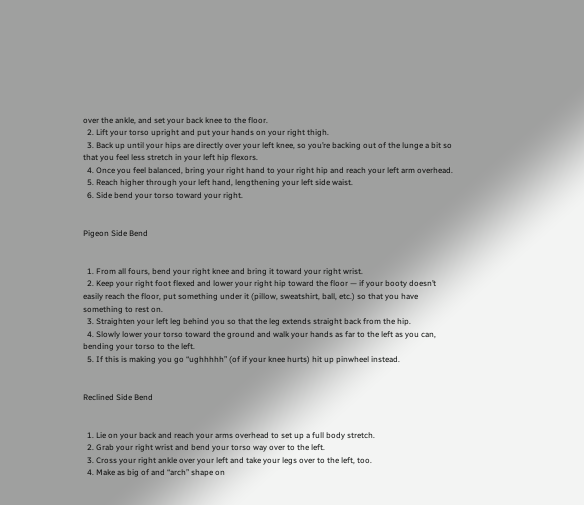over the ankle, and set your back knee to the floor.
  2. Lift your torso upright and put your hands on your right thigh.
  3. Back up until your hips are directly over your left knee, so you’re backing out of the lunge a bit so that you feel less stretch in your left hip flexors.
  4. Once you feel balanced, bring your right hand to your right hip and reach your left arm overhead.
  5. Reach higher through your left hand, lengthening your left side waist.
  6. Side bend your torso toward your right.


Pigeon Side Bend


  1. From all fours, bend your right knee and bring it toward your right wrist.
  2. Keep your right foot flexed and lower your right hip toward the floor — if your booty doesn’t easily reach the floor, put something under it (pillow, sweatshirt, ball, etc.) so that you have something to rest on.
  3. Straighten your left leg behind you so that the leg extends straight back from the hip.
  4. Slowly lower your torso toward the ground and walk your hands as far to the left as you can, bending your torso to the left.
  5. If this is making you go “ughhhhh” (of if your knee hurts) hit up pinwheel instead.


Reclined Side Bend


  1. Lie on your back and reach your arms overhead to set up a full body stretch.
  2. Grab your right wrist and bend your torso way over to the left.
  3. Cross your right ankle over your left and take your legs over to the left, too.
  4. Make as big of and “arch” shape on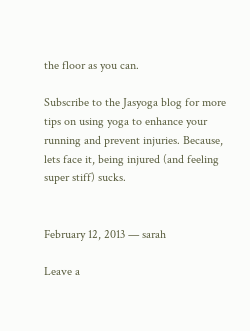the floor as you can.

Subscribe to the Jasyoga blog for more tips on using yoga to enhance your running and prevent injuries. Because, lets face it, being injured (and feeling super stiff) sucks.


February 12, 2013 — sarah

Leave a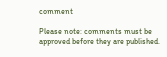comment

Please note: comments must be approved before they are published.